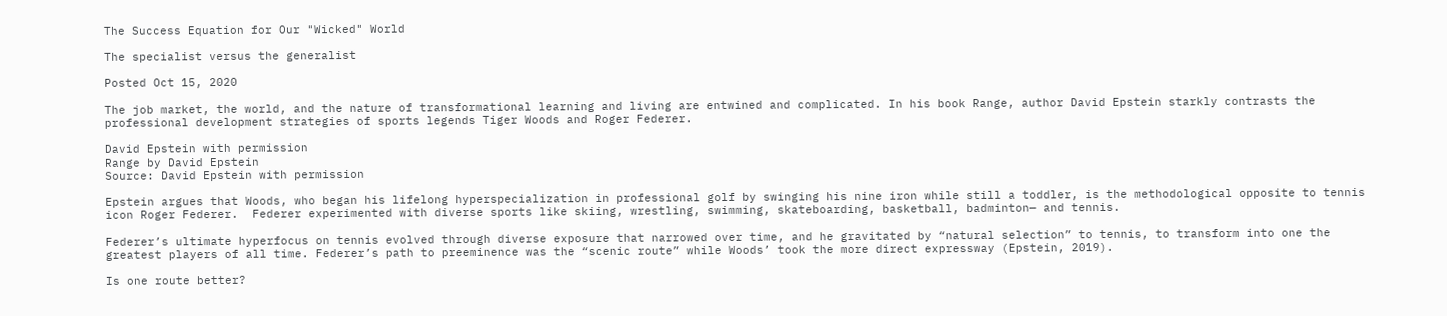The Success Equation for Our "Wicked" World

The specialist versus the generalist

Posted Oct 15, 2020

The job market, the world, and the nature of transformational learning and living are entwined and complicated. In his book Range, author David Epstein starkly contrasts the professional development strategies of sports legends Tiger Woods and Roger Federer.

David Epstein with permission
Range by David Epstein
Source: David Epstein with permission

Epstein argues that Woods, who began his lifelong hyperspecialization in professional golf by swinging his nine iron while still a toddler, is the methodological opposite to tennis icon Roger Federer.  Federer experimented with diverse sports like skiing, wrestling, swimming, skateboarding, basketball, badminton— and tennis.

Federer’s ultimate hyperfocus on tennis evolved through diverse exposure that narrowed over time, and he gravitated by “natural selection” to tennis, to transform into one the greatest players of all time. Federer’s path to preeminence was the “scenic route” while Woods’ took the more direct expressway (Epstein, 2019).

Is one route better?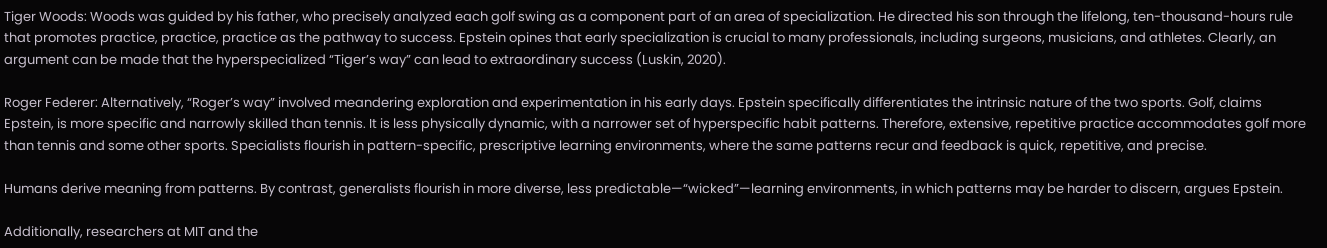Tiger Woods: Woods was guided by his father, who precisely analyzed each golf swing as a component part of an area of specialization. He directed his son through the lifelong, ten-thousand-hours rule that promotes practice, practice, practice as the pathway to success. Epstein opines that early specialization is crucial to many professionals, including surgeons, musicians, and athletes. Clearly, an argument can be made that the hyperspecialized “Tiger’s way” can lead to extraordinary success (Luskin, 2020).

Roger Federer: Alternatively, “Roger’s way” involved meandering exploration and experimentation in his early days. Epstein specifically differentiates the intrinsic nature of the two sports. Golf, claims Epstein, is more specific and narrowly skilled than tennis. It is less physically dynamic, with a narrower set of hyperspecific habit patterns. Therefore, extensive, repetitive practice accommodates golf more than tennis and some other sports. Specialists flourish in pattern-specific, prescriptive learning environments, where the same patterns recur and feedback is quick, repetitive, and precise.

Humans derive meaning from patterns. By contrast, generalists flourish in more diverse, less predictable—“wicked”—learning environments, in which patterns may be harder to discern, argues Epstein.

Additionally, researchers at MIT and the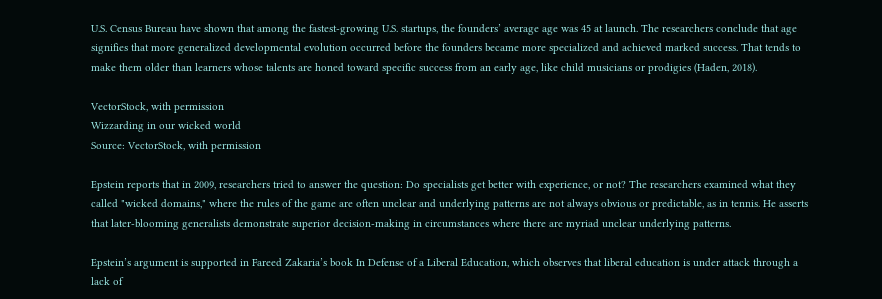U.S. Census Bureau have shown that among the fastest-growing U.S. startups, the founders’ average age was 45 at launch. The researchers conclude that age signifies that more generalized developmental evolution occurred before the founders became more specialized and achieved marked success. That tends to make them older than learners whose talents are honed toward specific success from an early age, like child musicians or prodigies (Haden, 2018).

VectorStock, with permission
Wizzarding in our wicked world
Source: VectorStock, with permission

Epstein reports that in 2009, researchers tried to answer the question: Do specialists get better with experience, or not? The researchers examined what they called "wicked domains," where the rules of the game are often unclear and underlying patterns are not always obvious or predictable, as in tennis. He asserts that later-blooming generalists demonstrate superior decision-making in circumstances where there are myriad unclear underlying patterns.

Epstein’s argument is supported in Fareed Zakaria’s book In Defense of a Liberal Education, which observes that liberal education is under attack through a lack of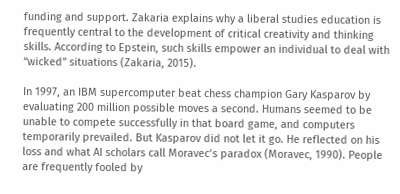funding and support. Zakaria explains why a liberal studies education is frequently central to the development of critical creativity and thinking skills. According to Epstein, such skills empower an individual to deal with “wicked” situations (Zakaria, 2015).

In 1997, an IBM supercomputer beat chess champion Gary Kasparov by evaluating 200 million possible moves a second. Humans seemed to be unable to compete successfully in that board game, and computers temporarily prevailed. But Kasparov did not let it go. He reflected on his loss and what AI scholars call Moravec’s paradox (Moravec, 1990). People are frequently fooled by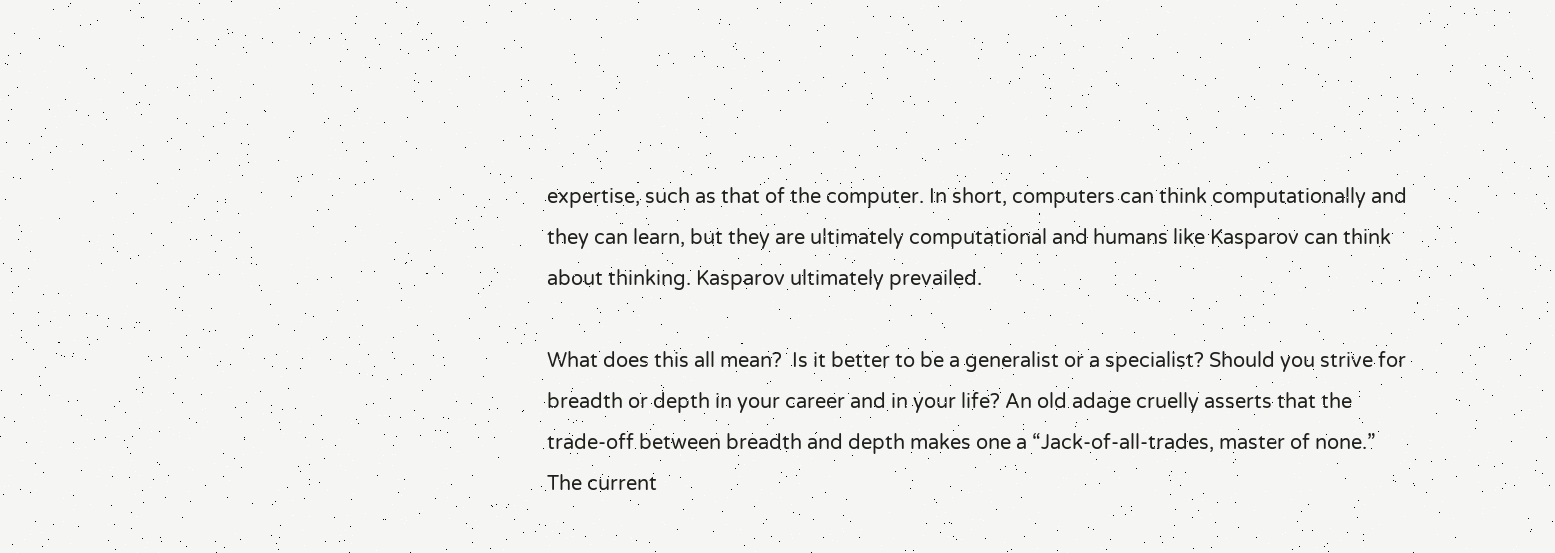expertise, such as that of the computer. In short, computers can think computationally and they can learn, but they are ultimately computational and humans like Kasparov can think about thinking. Kasparov ultimately prevailed.

What does this all mean?  Is it better to be a generalist or a specialist? Should you strive for breadth or depth in your career and in your life? An old adage cruelly asserts that the trade-off between breadth and depth makes one a “Jack-of-all-trades, master of none.” The current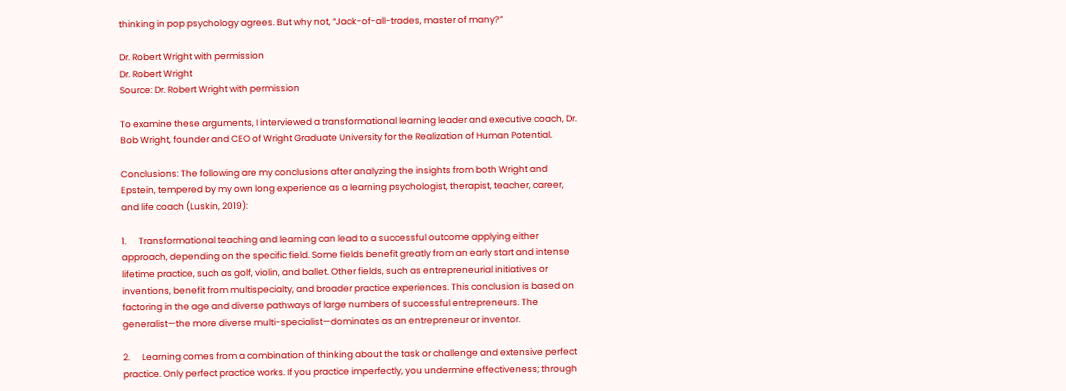thinking in pop psychology agrees. But why not, “Jack-of-all-trades, master of many?”

Dr. Robert Wright with permission
Dr. Robert Wright
Source: Dr. Robert Wright with permission

To examine these arguments, I interviewed a transformational learning leader and executive coach, Dr. Bob Wright, founder and CEO of Wright Graduate University for the Realization of Human Potential.

Conclusions: The following are my conclusions after analyzing the insights from both Wright and Epstein, tempered by my own long experience as a learning psychologist, therapist, teacher, career, and life coach (Luskin, 2019):

1.      Transformational teaching and learning can lead to a successful outcome applying either approach, depending on the specific field. Some fields benefit greatly from an early start and intense lifetime practice, such as golf, violin, and ballet. Other fields, such as entrepreneurial initiatives or inventions, benefit from multispecialty, and broader practice experiences. This conclusion is based on factoring in the age and diverse pathways of large numbers of successful entrepreneurs. The generalist—the more diverse multi-specialist—dominates as an entrepreneur or inventor.

2.      Learning comes from a combination of thinking about the task or challenge and extensive perfect practice. Only perfect practice works. If you practice imperfectly, you undermine effectiveness; through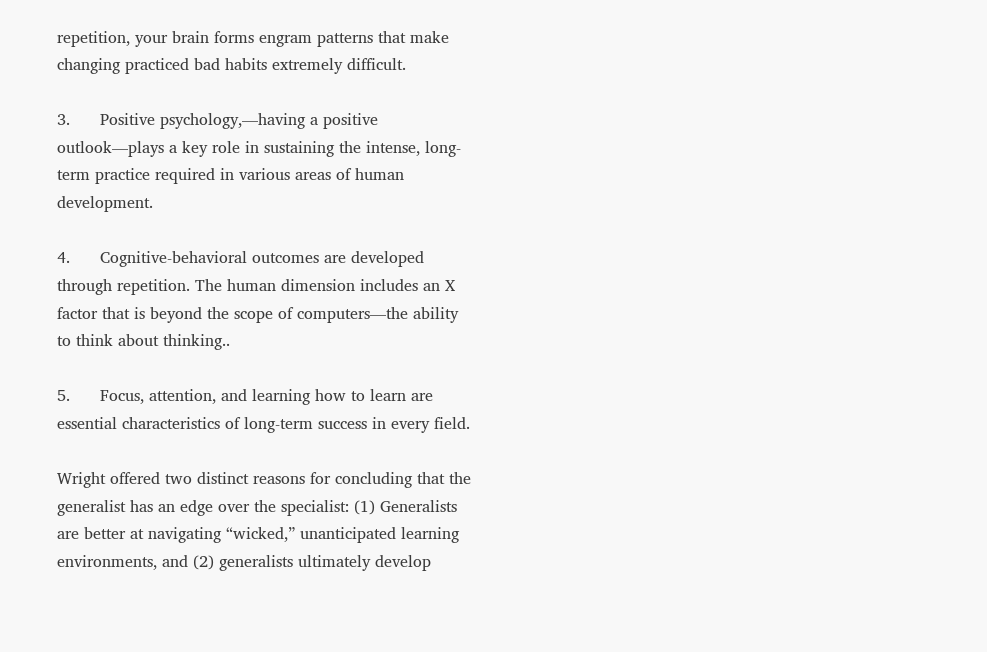repetition, your brain forms engram patterns that make changing practiced bad habits extremely difficult.

3.      Positive psychology,—having a positive outlook—plays a key role in sustaining the intense, long-term practice required in various areas of human development.

4.      Cognitive-behavioral outcomes are developed through repetition. The human dimension includes an X factor that is beyond the scope of computers—the ability to think about thinking..

5.      Focus, attention, and learning how to learn are essential characteristics of long-term success in every field.

Wright offered two distinct reasons for concluding that the generalist has an edge over the specialist: (1) Generalists are better at navigating “wicked,” unanticipated learning environments, and (2) generalists ultimately develop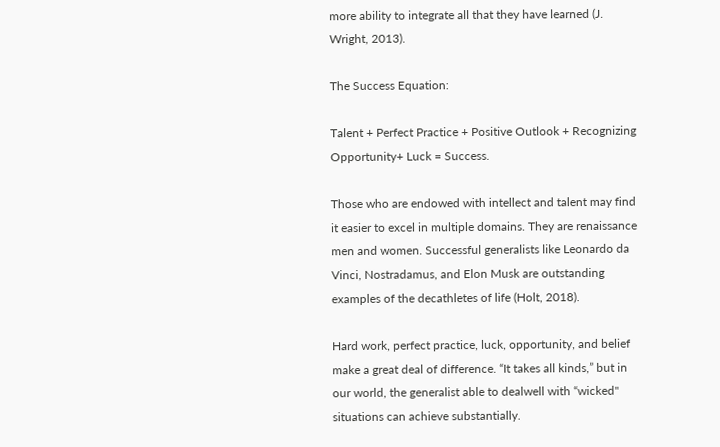more ability to integrate all that they have learned (J. Wright, 2013).

The Success Equation:

Talent + Perfect Practice + Positive Outlook + Recognizing Opportunity+ Luck = Success.

Those who are endowed with intellect and talent may find it easier to excel in multiple domains. They are renaissance men and women. Successful generalists like Leonardo da Vinci, Nostradamus, and Elon Musk are outstanding examples of the decathletes of life (Holt, 2018).

Hard work, perfect practice, luck, opportunity, and belief make a great deal of difference. “It takes all kinds,” but in our world, the generalist able to dealwell with “wicked" situations can achieve substantially.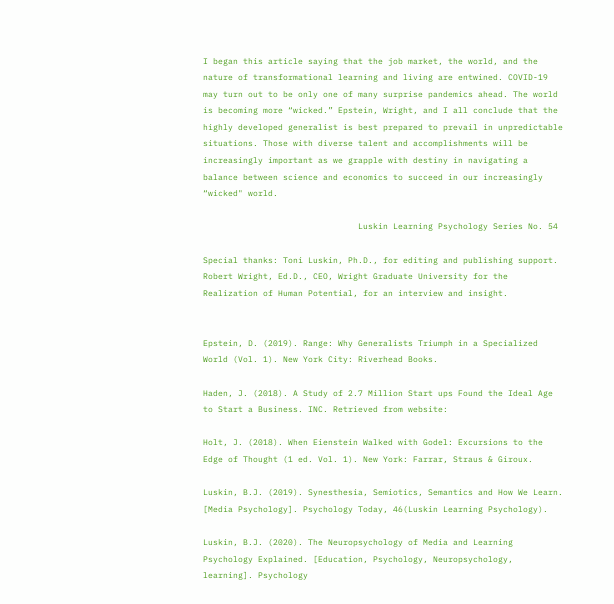I began this article saying that the job market, the world, and the nature of transformational learning and living are entwined. COVID-19 may turn out to be only one of many surprise pandemics ahead. The world is becoming more “wicked.” Epstein, Wright, and I all conclude that the highly developed generalist is best prepared to prevail in unpredictable situations. Those with diverse talent and accomplishments will be increasingly important as we grapple with destiny in navigating a balance between science and economics to succeed in our increasingly “wicked" world.

                               Luskin Learning Psychology Series No. 54

Special thanks: Toni Luskin, Ph.D., for editing and publishing support. Robert Wright, Ed.D., CEO, Wright Graduate University for the Realization of Human Potential, for an interview and insight.


Epstein, D. (2019). Range: Why Generalists Triumph in a Specialized World (Vol. 1). New York City: Riverhead Books.

Haden, J. (2018). A Study of 2.7 Million Start ups Found the Ideal Age to Start a Business. INC. Retrieved from website:

Holt, J. (2018). When Eienstein Walked with Godel: Excursions to the Edge of Thought (1 ed. Vol. 1). New York: Farrar, Straus & Giroux.

Luskin, B.J. (2019). Synesthesia, Semiotics, Semantics and How We Learn. [Media Psychology]. Psychology Today, 46(Luskin Learning Psychology).

Luskin, B.J. (2020). The Neuropsychology of Media and Learning Psychology Explained. [Education, Psychology, Neuropsychology, learning]. Psychology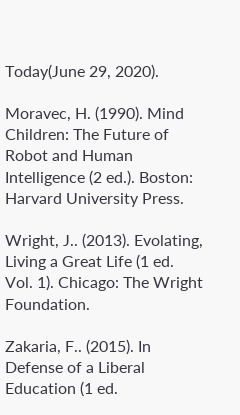Today(June 29, 2020).

Moravec, H. (1990). Mind Children: The Future of Robot and Human Intelligence (2 ed.). Boston: Harvard University Press.

Wright, J.. (2013). Evolating, Living a Great Life (1 ed. Vol. 1). Chicago: The Wright Foundation.

Zakaria, F.. (2015). In Defense of a Liberal Education (1 ed.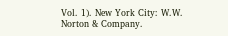Vol. 1). New York City: W.W. Norton & Company.